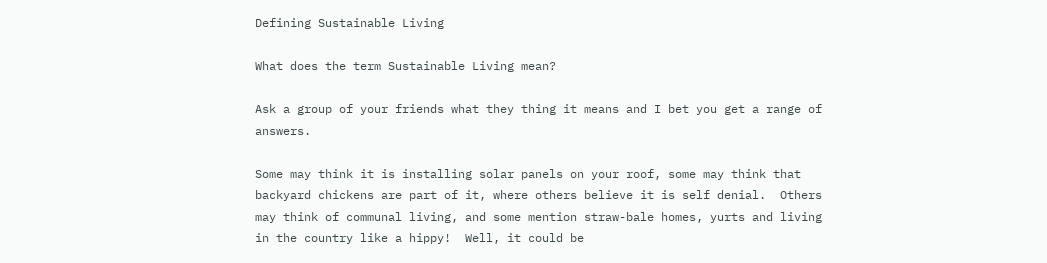Defining Sustainable Living

What does the term Sustainable Living mean?

Ask a group of your friends what they thing it means and I bet you get a range of answers.

Some may think it is installing solar panels on your roof, some may think that backyard chickens are part of it, where others believe it is self denial.  Others may think of communal living, and some mention straw-bale homes, yurts and living in the country like a hippy!  Well, it could be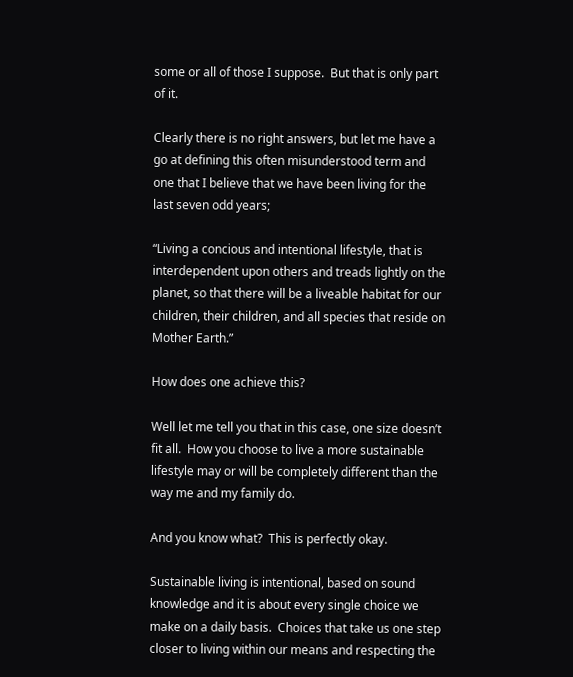some or all of those I suppose.  But that is only part of it.

Clearly there is no right answers, but let me have a go at defining this often misunderstood term and one that I believe that we have been living for the last seven odd years;

“Living a concious and intentional lifestyle, that is interdependent upon others and treads lightly on the planet, so that there will be a liveable habitat for our children, their children, and all species that reside on Mother Earth.”

How does one achieve this?

Well let me tell you that in this case, one size doesn’t fit all.  How you choose to live a more sustainable lifestyle may or will be completely different than the way me and my family do.

And you know what?  This is perfectly okay.

Sustainable living is intentional, based on sound knowledge and it is about every single choice we make on a daily basis.  Choices that take us one step closer to living within our means and respecting the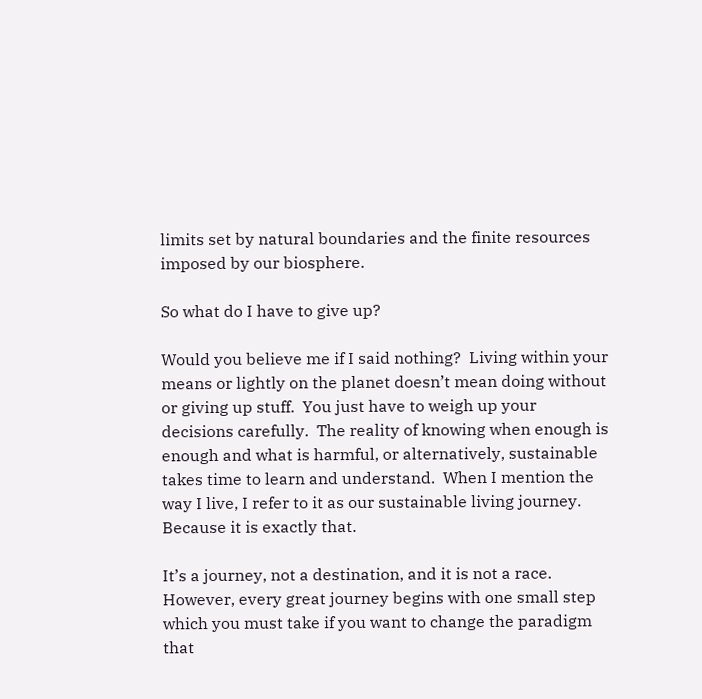limits set by natural boundaries and the finite resources imposed by our biosphere.

So what do I have to give up?

Would you believe me if I said nothing?  Living within your means or lightly on the planet doesn’t mean doing without or giving up stuff.  You just have to weigh up your decisions carefully.  The reality of knowing when enough is enough and what is harmful, or alternatively, sustainable takes time to learn and understand.  When I mention the way I live, I refer to it as our sustainable living journey.  Because it is exactly that.

It’s a journey, not a destination, and it is not a race.  However, every great journey begins with one small step which you must take if you want to change the paradigm that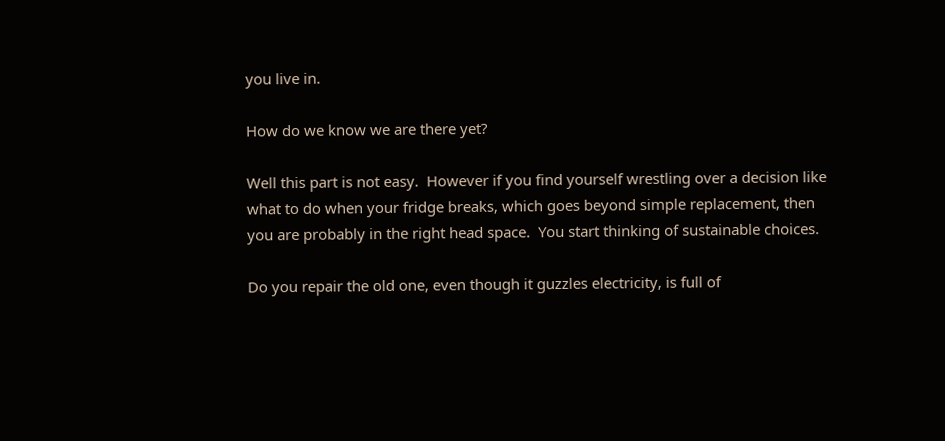you live in.

How do we know we are there yet?

Well this part is not easy.  However if you find yourself wrestling over a decision like what to do when your fridge breaks, which goes beyond simple replacement, then you are probably in the right head space.  You start thinking of sustainable choices.

Do you repair the old one, even though it guzzles electricity, is full of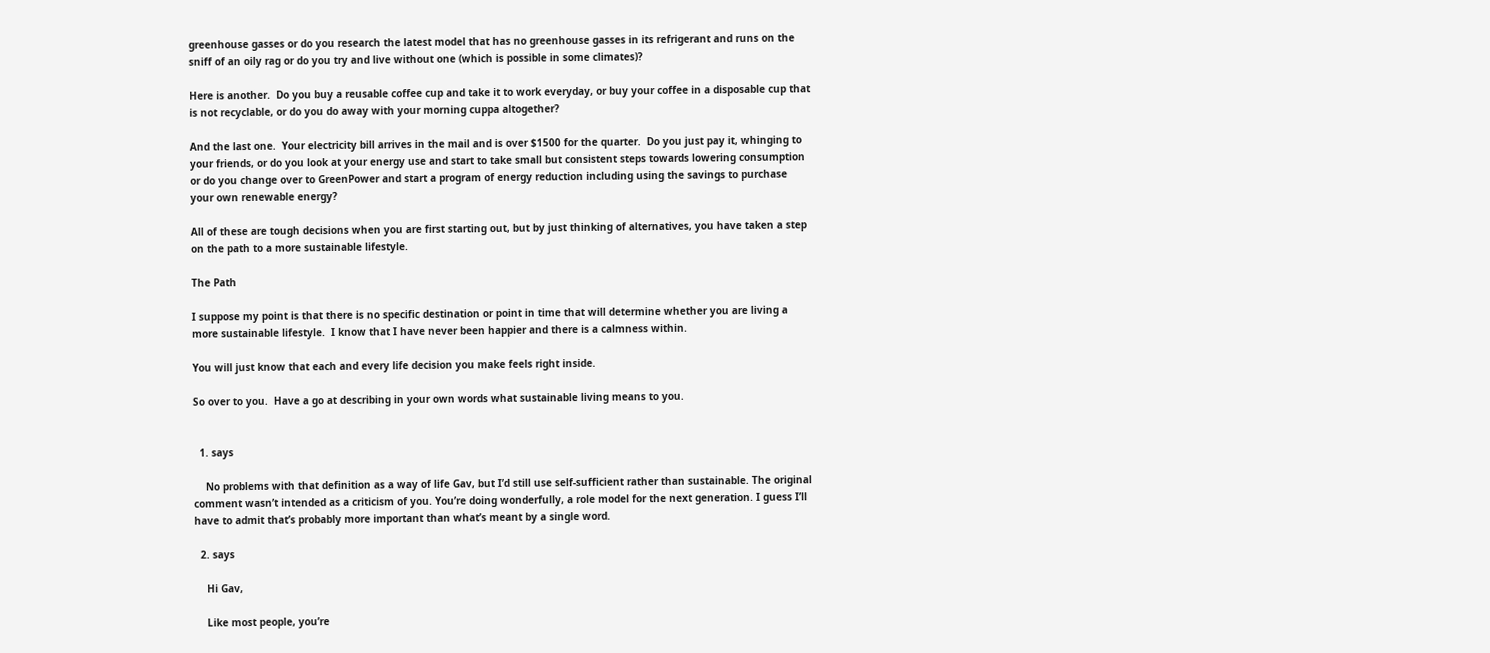greenhouse gasses or do you research the latest model that has no greenhouse gasses in its refrigerant and runs on the sniff of an oily rag or do you try and live without one (which is possible in some climates)?

Here is another.  Do you buy a reusable coffee cup and take it to work everyday, or buy your coffee in a disposable cup that is not recyclable, or do you do away with your morning cuppa altogether?

And the last one.  Your electricity bill arrives in the mail and is over $1500 for the quarter.  Do you just pay it, whinging to your friends, or do you look at your energy use and start to take small but consistent steps towards lowering consumption or do you change over to GreenPower and start a program of energy reduction including using the savings to purchase your own renewable energy?

All of these are tough decisions when you are first starting out, but by just thinking of alternatives, you have taken a step on the path to a more sustainable lifestyle.

The Path

I suppose my point is that there is no specific destination or point in time that will determine whether you are living a more sustainable lifestyle.  I know that I have never been happier and there is a calmness within.

You will just know that each and every life decision you make feels right inside.

So over to you.  Have a go at describing in your own words what sustainable living means to you.


  1. says

    No problems with that definition as a way of life Gav, but I’d still use self-sufficient rather than sustainable. The original comment wasn’t intended as a criticism of you. You’re doing wonderfully, a role model for the next generation. I guess I’ll have to admit that’s probably more important than what’s meant by a single word.

  2. says

    Hi Gav,

    Like most people, you’re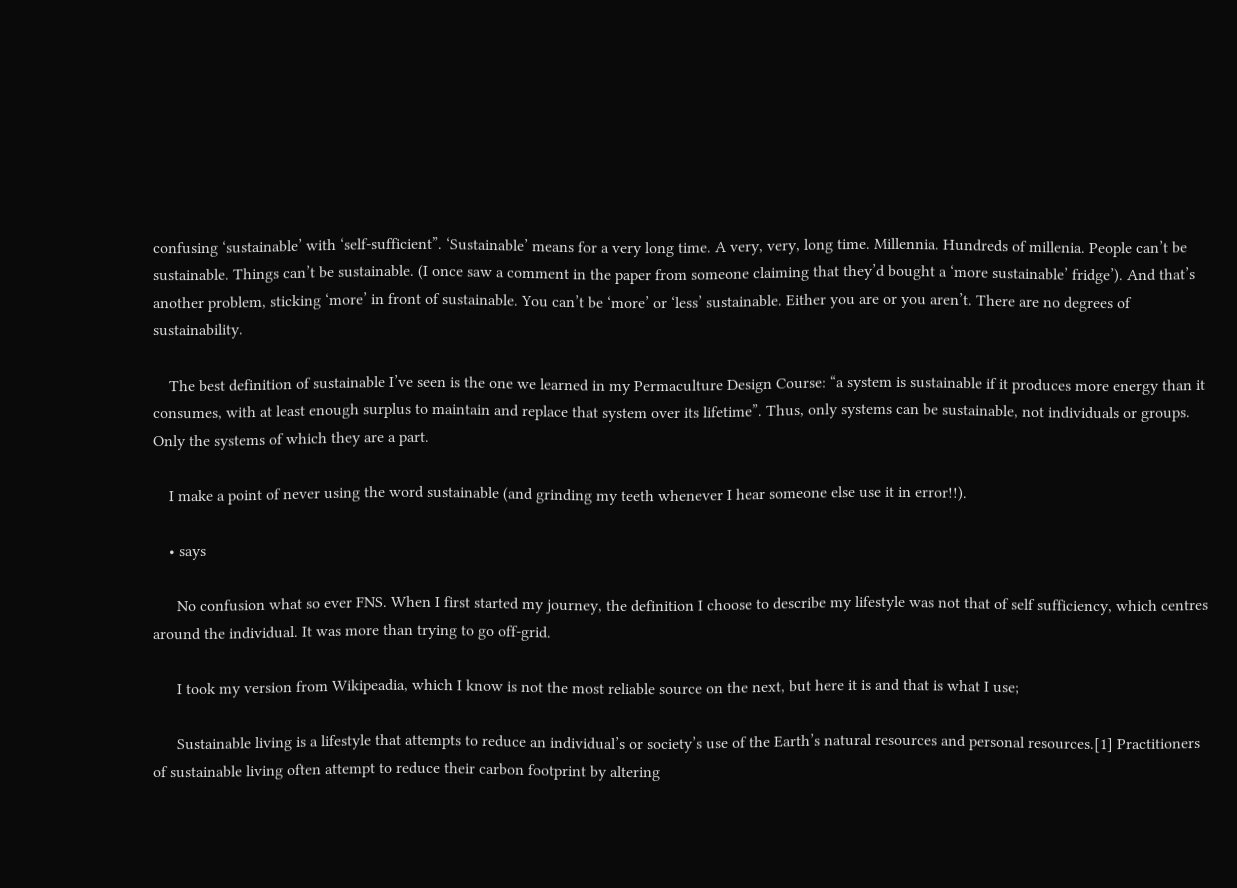confusing ‘sustainable’ with ‘self-sufficient”. ‘Sustainable’ means for a very long time. A very, very, long time. Millennia. Hundreds of millenia. People can’t be sustainable. Things can’t be sustainable. (I once saw a comment in the paper from someone claiming that they’d bought a ‘more sustainable’ fridge’). And that’s another problem, sticking ‘more’ in front of sustainable. You can’t be ‘more’ or ‘less’ sustainable. Either you are or you aren’t. There are no degrees of sustainability.

    The best definition of sustainable I’ve seen is the one we learned in my Permaculture Design Course: “a system is sustainable if it produces more energy than it consumes, with at least enough surplus to maintain and replace that system over its lifetime”. Thus, only systems can be sustainable, not individuals or groups. Only the systems of which they are a part.

    I make a point of never using the word sustainable (and grinding my teeth whenever I hear someone else use it in error!!).

    • says

      No confusion what so ever FNS. When I first started my journey, the definition I choose to describe my lifestyle was not that of self sufficiency, which centres around the individual. It was more than trying to go off-grid.

      I took my version from Wikipeadia, which I know is not the most reliable source on the next, but here it is and that is what I use;

      Sustainable living is a lifestyle that attempts to reduce an individual’s or society’s use of the Earth’s natural resources and personal resources.[1] Practitioners of sustainable living often attempt to reduce their carbon footprint by altering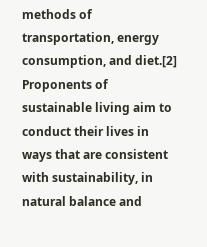methods of transportation, energy consumption, and diet.[2] Proponents of sustainable living aim to conduct their lives in ways that are consistent with sustainability, in natural balance and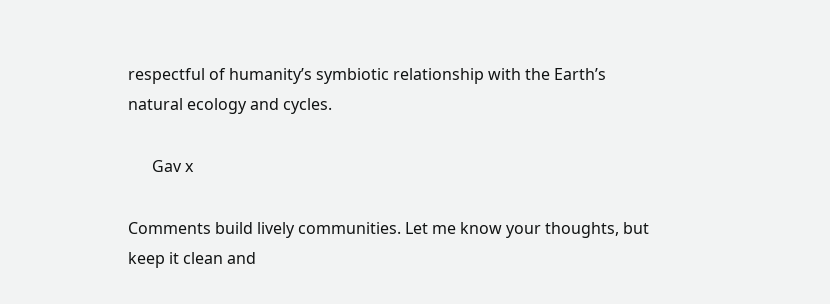respectful of humanity’s symbiotic relationship with the Earth’s natural ecology and cycles.

      Gav x

Comments build lively communities. Let me know your thoughts, but keep it clean and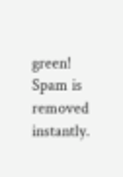green! Spam is removed instantly.